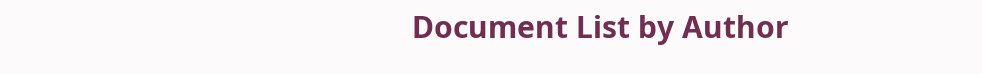Document List by Author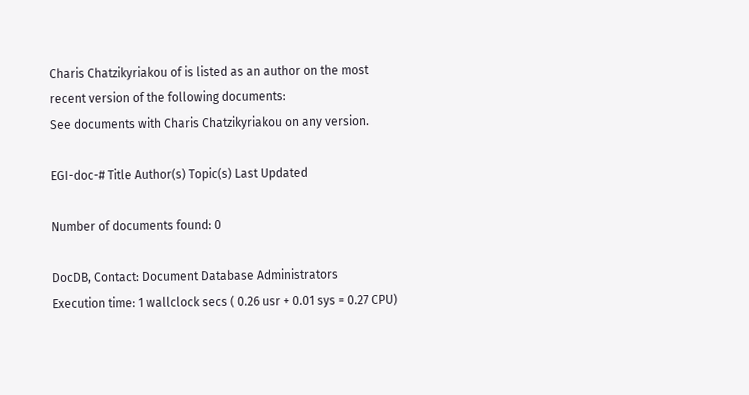Charis Chatzikyriakou of is listed as an author on the most recent version of the following documents:
See documents with Charis Chatzikyriakou on any version.

EGI-doc-# Title Author(s) Topic(s) Last Updated

Number of documents found: 0

DocDB, Contact: Document Database Administrators
Execution time: 1 wallclock secs ( 0.26 usr + 0.01 sys = 0.27 CPU)